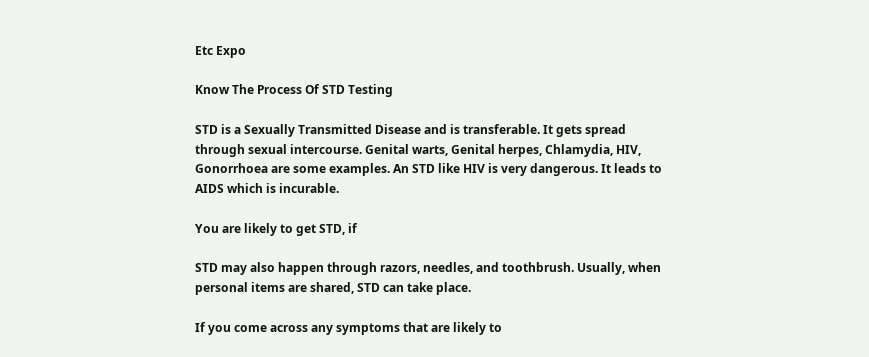Etc Expo

Know The Process Of STD Testing

STD is a Sexually Transmitted Disease and is transferable. It gets spread through sexual intercourse. Genital warts, Genital herpes, Chlamydia, HIV, Gonorrhoea are some examples. An STD like HIV is very dangerous. It leads to AIDS which is incurable.

You are likely to get STD, if

STD may also happen through razors, needles, and toothbrush. Usually, when personal items are shared, STD can take place.

If you come across any symptoms that are likely to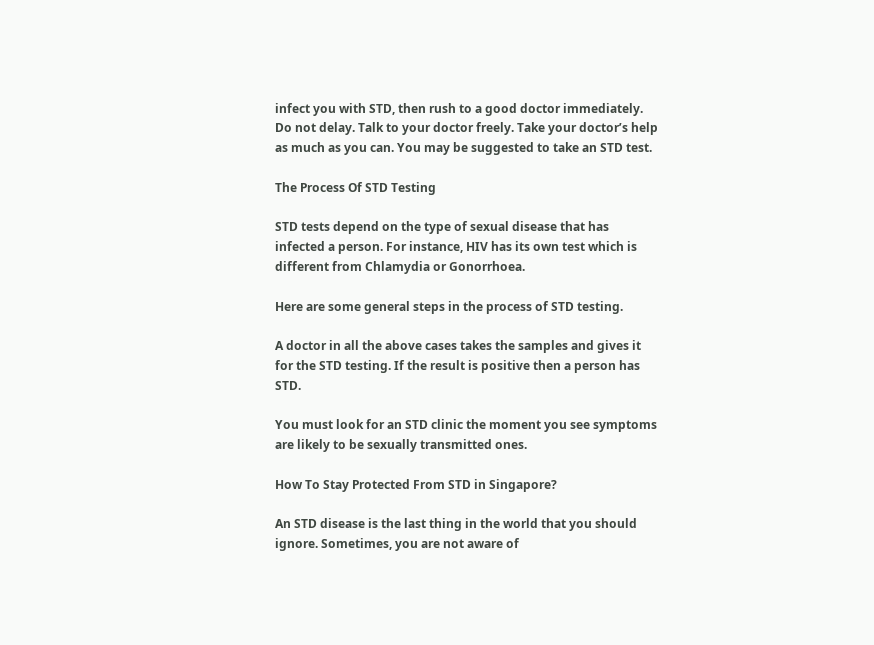infect you with STD, then rush to a good doctor immediately. Do not delay. Talk to your doctor freely. Take your doctor’s help as much as you can. You may be suggested to take an STD test.

The Process Of STD Testing

STD tests depend on the type of sexual disease that has infected a person. For instance, HIV has its own test which is different from Chlamydia or Gonorrhoea.

Here are some general steps in the process of STD testing.

A doctor in all the above cases takes the samples and gives it for the STD testing. If the result is positive then a person has STD.

You must look for an STD clinic the moment you see symptoms are likely to be sexually transmitted ones.

How To Stay Protected From STD in Singapore?

An STD disease is the last thing in the world that you should ignore. Sometimes, you are not aware of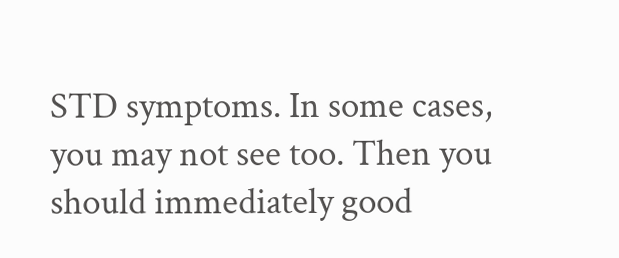STD symptoms. In some cases, you may not see too. Then you should immediately good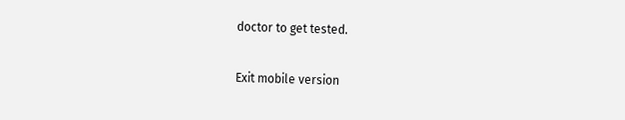doctor to get tested.

Exit mobile version